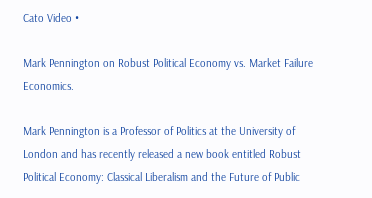Cato Video •

Mark Pennington on Robust Political Economy vs. Market Failure Economics.

Mark Pennington is a Professor of Politics at the University of London and has recently released a new book entitled Robust Political Economy: Classical Liberalism and the Future of Public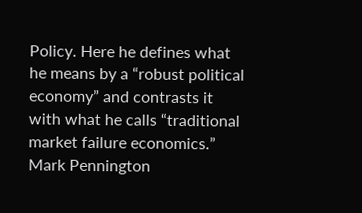Policy. Here he defines what he means by a “robust political economy” and contrasts it with what he calls “traditional market failure economics.”
Mark Pennington